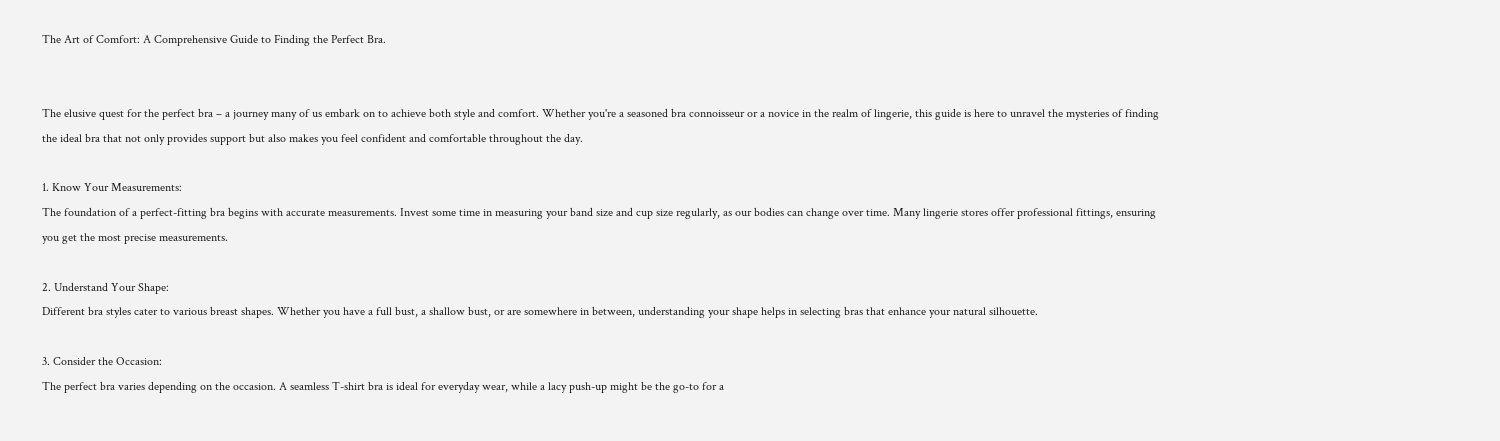The Art of Comfort: A Comprehensive Guide to Finding the Perfect Bra.


The elusive quest for the perfect bra – a journey many of us embark on to achieve both style and comfort. Whether you're a seasoned bra connoisseur or a novice in the realm of lingerie, this guide is here to unravel the mysteries of finding the ideal bra that not only provides support but also makes you feel confident and comfortable throughout the day.

1. Know Your Measurements:
The foundation of a perfect-fitting bra begins with accurate measurements. Invest some time in measuring your band size and cup size regularly, as our bodies can change over time. Many lingerie stores offer professional fittings, ensuring you get the most precise measurements.

2. Understand Your Shape:
Different bra styles cater to various breast shapes. Whether you have a full bust, a shallow bust, or are somewhere in between, understanding your shape helps in selecting bras that enhance your natural silhouette.

3. Consider the Occasion:
The perfect bra varies depending on the occasion. A seamless T-shirt bra is ideal for everyday wear, while a lacy push-up might be the go-to for a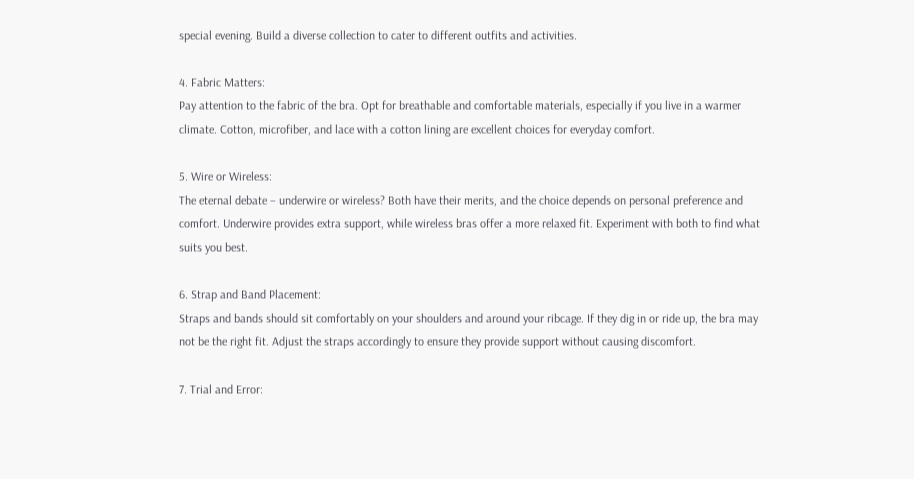special evening. Build a diverse collection to cater to different outfits and activities.

4. Fabric Matters:
Pay attention to the fabric of the bra. Opt for breathable and comfortable materials, especially if you live in a warmer climate. Cotton, microfiber, and lace with a cotton lining are excellent choices for everyday comfort.

5. Wire or Wireless:
The eternal debate – underwire or wireless? Both have their merits, and the choice depends on personal preference and comfort. Underwire provides extra support, while wireless bras offer a more relaxed fit. Experiment with both to find what suits you best.

6. Strap and Band Placement:
Straps and bands should sit comfortably on your shoulders and around your ribcage. If they dig in or ride up, the bra may not be the right fit. Adjust the straps accordingly to ensure they provide support without causing discomfort.

7. Trial and Error: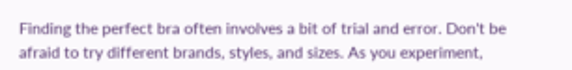Finding the perfect bra often involves a bit of trial and error. Don't be afraid to try different brands, styles, and sizes. As you experiment,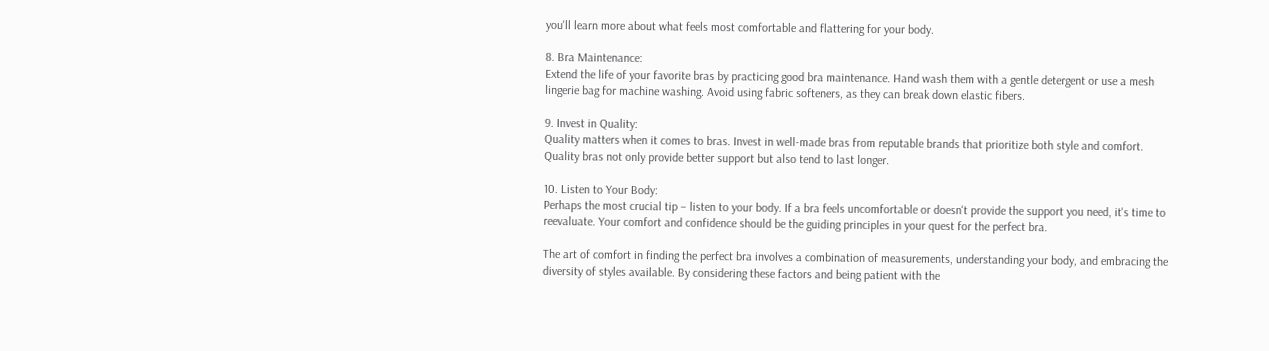you'll learn more about what feels most comfortable and flattering for your body.

8. Bra Maintenance:
Extend the life of your favorite bras by practicing good bra maintenance. Hand wash them with a gentle detergent or use a mesh lingerie bag for machine washing. Avoid using fabric softeners, as they can break down elastic fibers.

9. Invest in Quality:
Quality matters when it comes to bras. Invest in well-made bras from reputable brands that prioritize both style and comfort. Quality bras not only provide better support but also tend to last longer.

10. Listen to Your Body:
Perhaps the most crucial tip – listen to your body. If a bra feels uncomfortable or doesn't provide the support you need, it's time to reevaluate. Your comfort and confidence should be the guiding principles in your quest for the perfect bra.

The art of comfort in finding the perfect bra involves a combination of measurements, understanding your body, and embracing the diversity of styles available. By considering these factors and being patient with the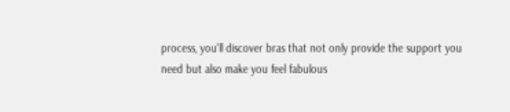process, you'll discover bras that not only provide the support you need but also make you feel fabulous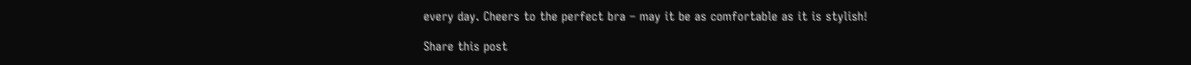every day. Cheers to the perfect bra – may it be as comfortable as it is stylish!

Share this post